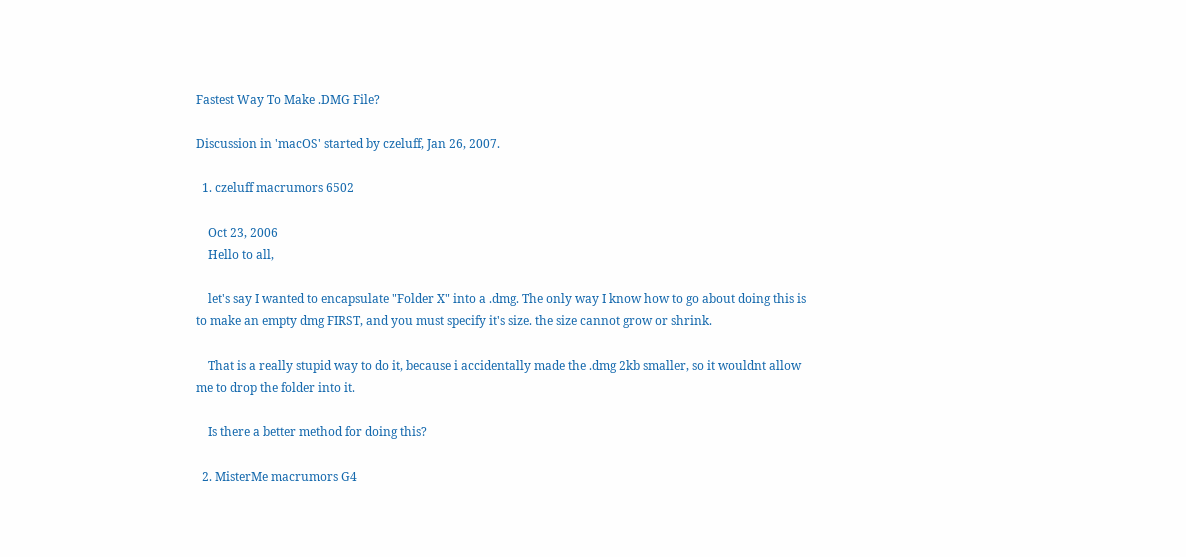Fastest Way To Make .DMG File?

Discussion in 'macOS' started by czeluff, Jan 26, 2007.

  1. czeluff macrumors 6502

    Oct 23, 2006
    Hello to all,

    let's say I wanted to encapsulate "Folder X" into a .dmg. The only way I know how to go about doing this is to make an empty dmg FIRST, and you must specify it's size. the size cannot grow or shrink.

    That is a really stupid way to do it, because i accidentally made the .dmg 2kb smaller, so it wouldnt allow me to drop the folder into it.

    Is there a better method for doing this?

  2. MisterMe macrumors G4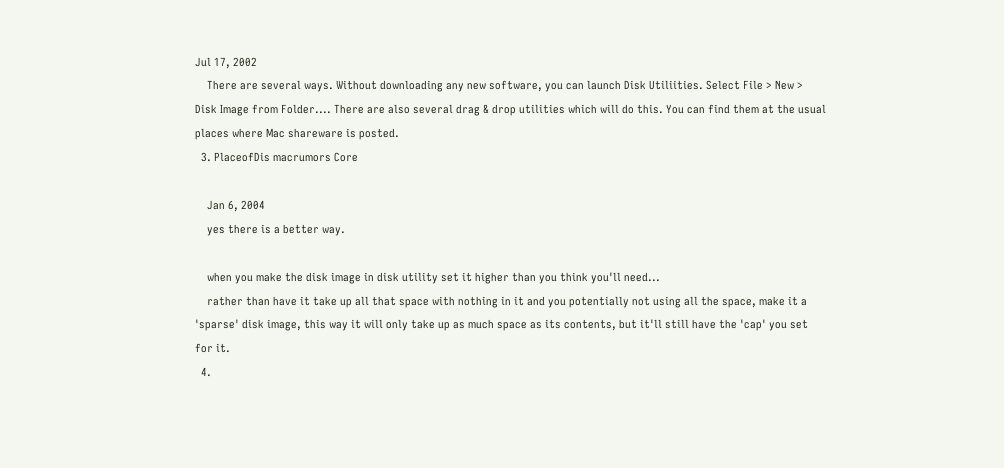Jul 17, 2002
    There are several ways. Without downloading any new software, you can launch Disk Utiliities. Select File > New > Disk Image from Folder.... There are also several drag & drop utilities which will do this. You can find them at the usual places where Mac shareware is posted.
  3. PlaceofDis macrumors Core

    Jan 6, 2004
    yes there is a better way.

    when you make the disk image in disk utility set it higher than you think you'll need...
    rather than have it take up all that space with nothing in it and you potentially not using all the space, make it a 'sparse' disk image, this way it will only take up as much space as its contents, but it'll still have the 'cap' you set for it.
  4.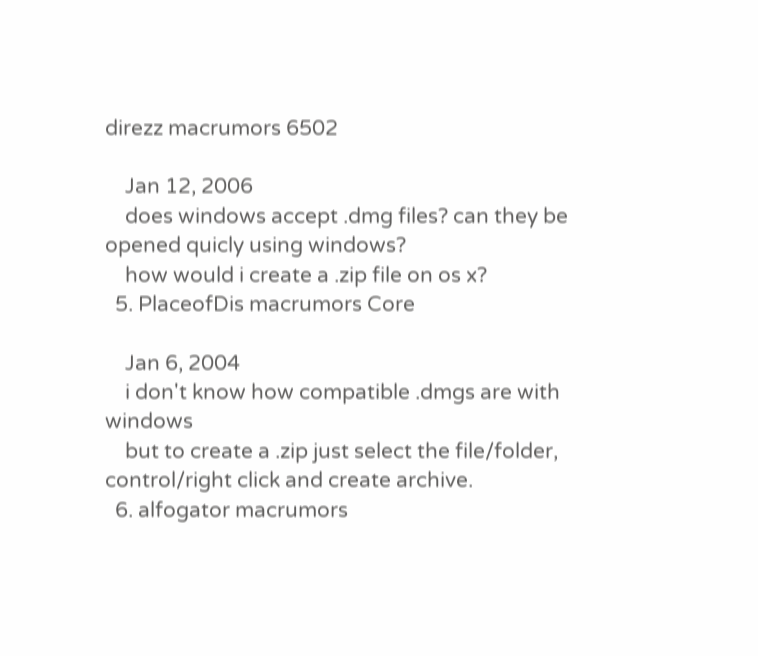direzz macrumors 6502

    Jan 12, 2006
    does windows accept .dmg files? can they be opened quicly using windows?
    how would i create a .zip file on os x?
  5. PlaceofDis macrumors Core

    Jan 6, 2004
    i don't know how compatible .dmgs are with windows
    but to create a .zip just select the file/folder, control/right click and create archive.
  6. alfogator macrumors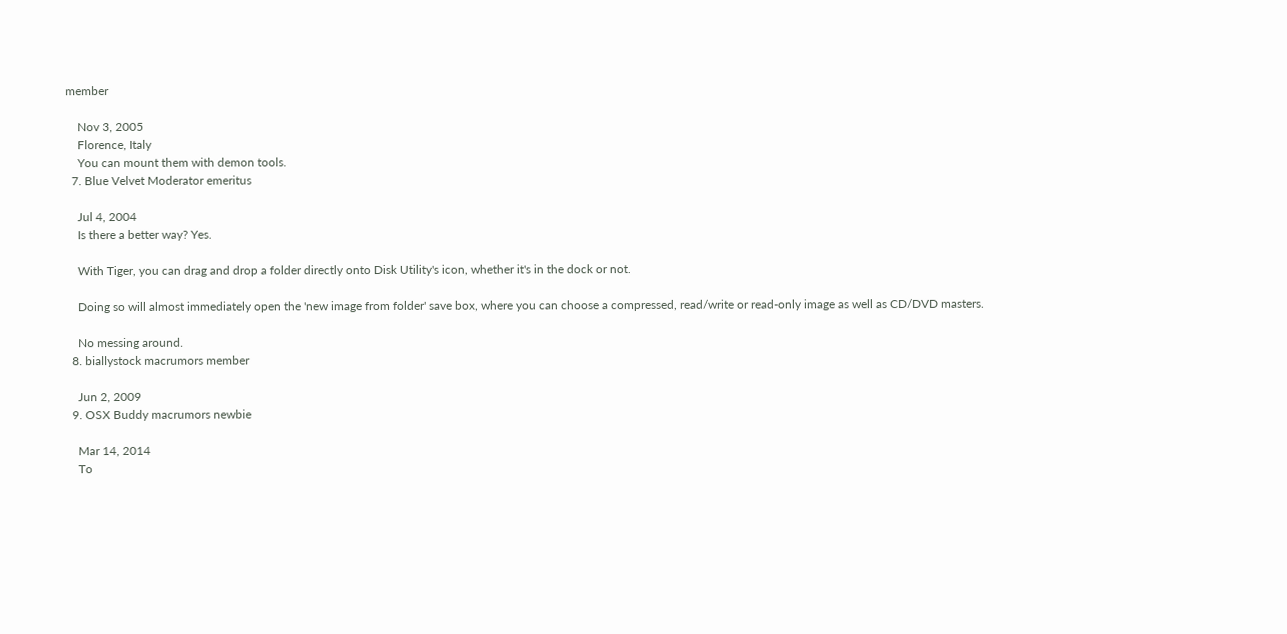member

    Nov 3, 2005
    Florence, Italy
    You can mount them with demon tools.
  7. Blue Velvet Moderator emeritus

    Jul 4, 2004
    Is there a better way? Yes.

    With Tiger, you can drag and drop a folder directly onto Disk Utility's icon, whether it's in the dock or not.

    Doing so will almost immediately open the 'new image from folder' save box, where you can choose a compressed, read/write or read-only image as well as CD/DVD masters.

    No messing around.
  8. biallystock macrumors member

    Jun 2, 2009
  9. OSX Buddy macrumors newbie

    Mar 14, 2014
    To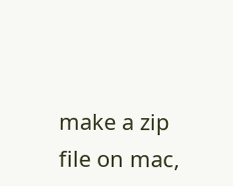make a zip file on mac,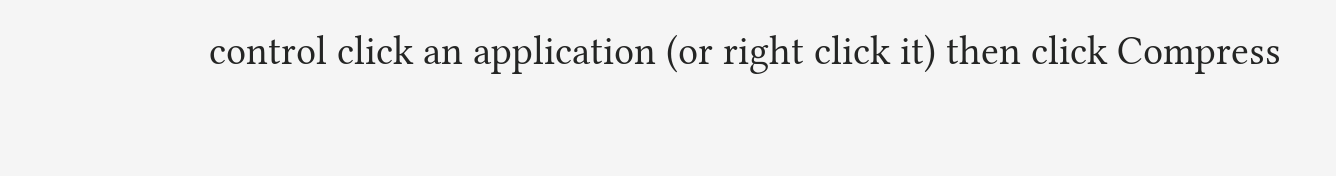control click an application (or right click it) then click Compress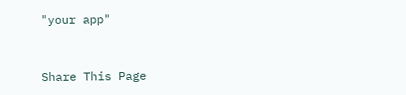"your app"


Share This Page